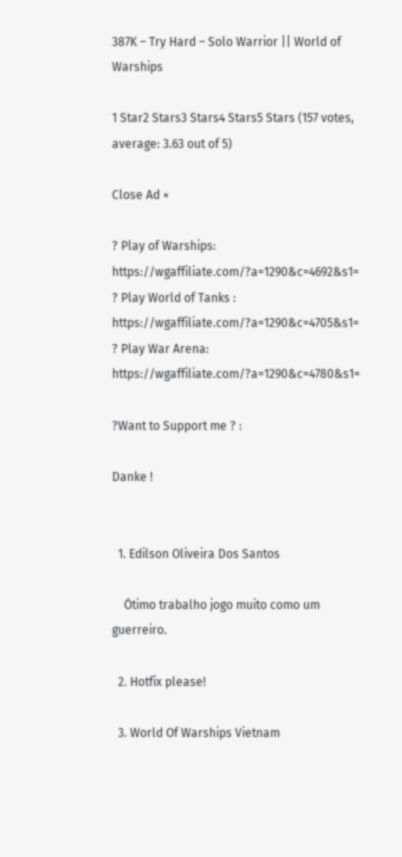387K – Try Hard – Solo Warrior || World of Warships

1 Star2 Stars3 Stars4 Stars5 Stars (157 votes, average: 3.63 out of 5)

Close Ad ×

? Play of Warships: https://wgaffiliate.com/?a=1290&c=4692&s1=
? Play World of Tanks : https://wgaffiliate.com/?a=1290&c=4705&s1=
? Play War Arena: https://wgaffiliate.com/?a=1290&c=4780&s1=

?Want to Support me ? :

Danke !


  1. Edilson Oliveira Dos Santos

    Ótimo trabalho jogo muito como um guerreiro.

  2. Hotfix please!

  3. World Of Warships Vietnam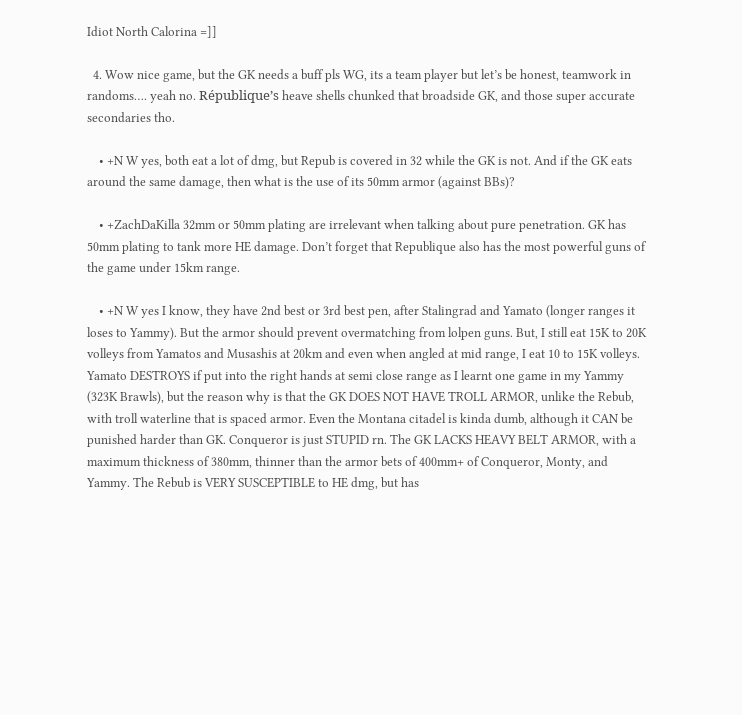Idiot North Calorina =]]

  4. Wow nice game, but the GK needs a buff pls WG, its a team player but let’s be honest, teamwork in randoms…. yeah no. République’s heave shells chunked that broadside GK, and those super accurate secondaries tho.

    • +N W yes, both eat a lot of dmg, but Repub is covered in 32 while the GK is not. And if the GK eats around the same damage, then what is the use of its 50mm armor (against BBs)?

    • +ZachDaKilla 32mm or 50mm plating are irrelevant when talking about pure penetration. GK has 50mm plating to tank more HE damage. Don’t forget that Republique also has the most powerful guns of the game under 15km range.

    • +N W yes I know, they have 2nd best or 3rd best pen, after Stalingrad and Yamato (longer ranges it loses to Yammy). But the armor should prevent overmatching from lolpen guns. But, I still eat 15K to 20K volleys from Yamatos and Musashis at 20km and even when angled at mid range, I eat 10 to 15K volleys. Yamato DESTROYS if put into the right hands at semi close range as I learnt one game in my Yammy (323K Brawls), but the reason why is that the GK DOES NOT HAVE TROLL ARMOR, unlike the Rebub, with troll waterline that is spaced armor. Even the Montana citadel is kinda dumb, although it CAN be punished harder than GK. Conqueror is just STUPID rn. The GK LACKS HEAVY BELT ARMOR, with a maximum thickness of 380mm, thinner than the armor bets of 400mm+ of Conqueror, Monty, and Yammy. The Rebub is VERY SUSCEPTIBLE to HE dmg, but has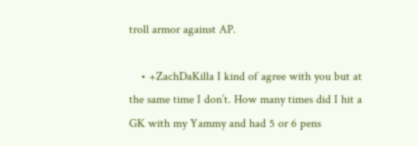troll armor against AP.

    • +ZachDaKilla I kind of agree with you but at the same time I don’t. How many times did I hit a GK with my Yammy and had 5 or 6 pens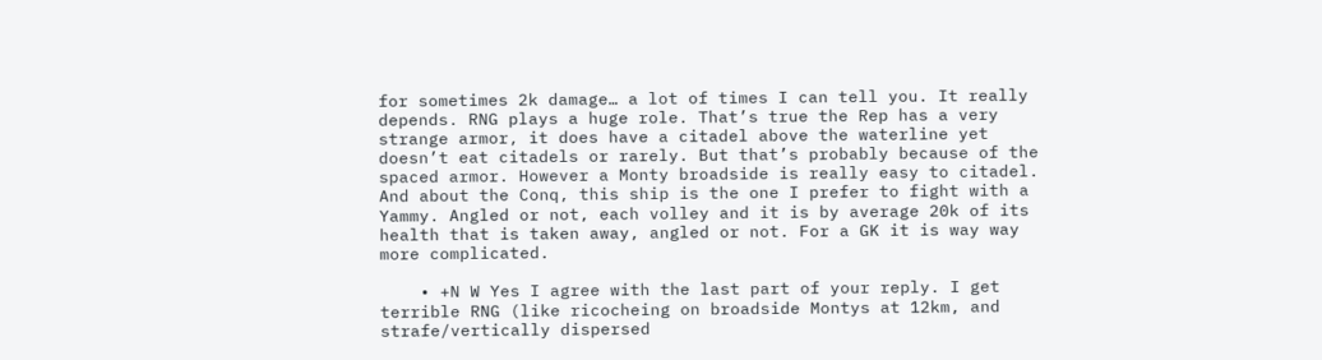for sometimes 2k damage… a lot of times I can tell you. It really depends. RNG plays a huge role. That’s true the Rep has a very strange armor, it does have a citadel above the waterline yet doesn’t eat citadels or rarely. But that’s probably because of the spaced armor. However a Monty broadside is really easy to citadel. And about the Conq, this ship is the one I prefer to fight with a Yammy. Angled or not, each volley and it is by average 20k of its health that is taken away, angled or not. For a GK it is way way more complicated.

    • +N W Yes I agree with the last part of your reply. I get terrible RNG (like ricocheing on broadside Montys at 12km, and strafe/vertically dispersed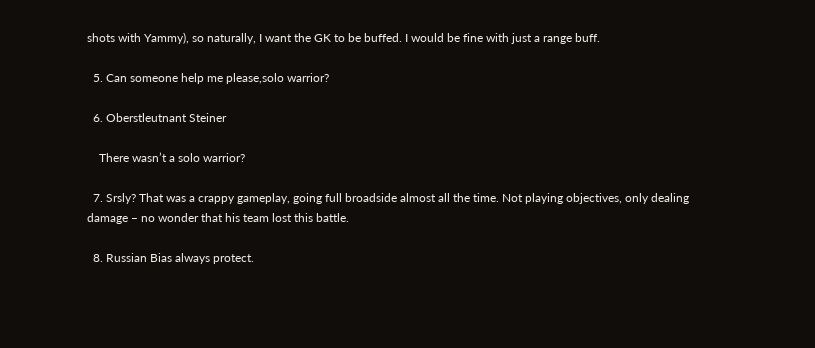shots with Yammy), so naturally, I want the GK to be buffed. I would be fine with just a range buff.

  5. Can someone help me please,solo warrior?

  6. Oberstleutnant Steiner

    There wasn’t a solo warrior?

  7. Srsly? That was a crappy gameplay, going full broadside almost all the time. Not playing objectives, only dealing damage – no wonder that his team lost this battle.

  8. Russian Bias always protect.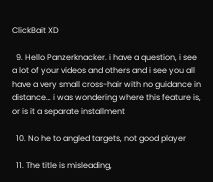ClickBait XD

  9. Hello Panzerknacker. i have a question, i see a lot of your videos and others and i see you all have a very small cross-hair with no guidance in distance… i was wondering where this feature is, or is it a separate installment

  10. No he to angled targets, not good player

  11. The title is misleading,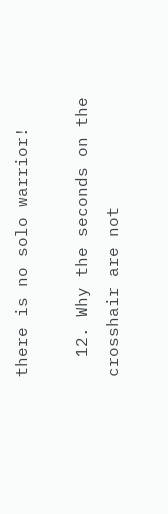there is no solo warrior!

  12. Why the seconds on the crosshair are not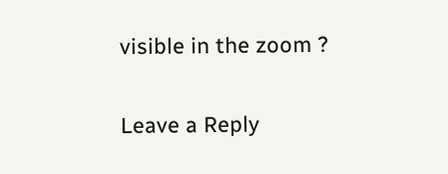visible in the zoom ?

Leave a Reply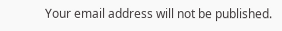Your email address will not be published.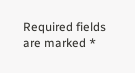Required fields are marked *